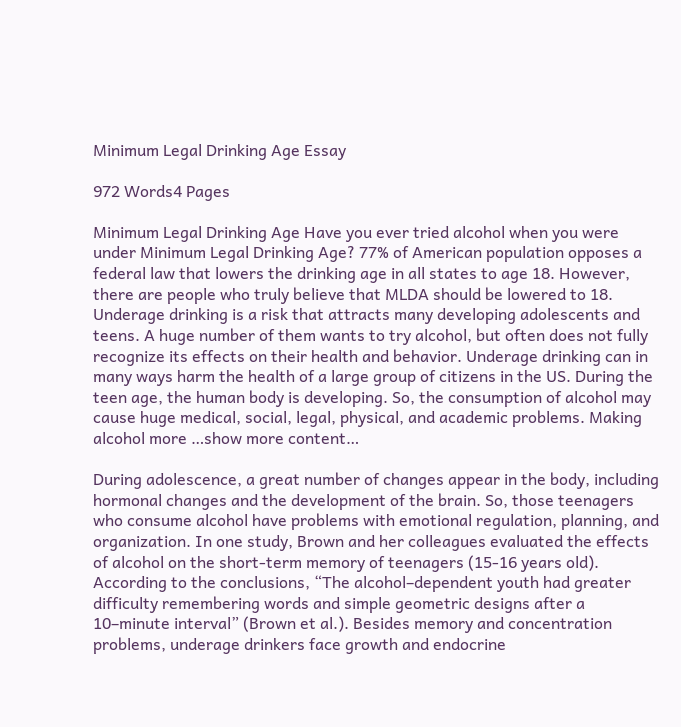Minimum Legal Drinking Age Essay

972 Words4 Pages

Minimum Legal Drinking Age Have you ever tried alcohol when you were under Minimum Legal Drinking Age? 77% of American population opposes a federal law that lowers the drinking age in all states to age 18. However, there are people who truly believe that MLDA should be lowered to 18. Underage drinking is a risk that attracts many developing adolescents and teens. A huge number of them wants to try alcohol, but often does not fully recognize its effects on their health and behavior. Underage drinking can in many ways harm the health of a large group of citizens in the US. During the teen age, the human body is developing. So, the consumption of alcohol may cause huge medical, social, legal, physical, and academic problems. Making alcohol more …show more content…

During adolescence, a great number of changes appear in the body, including hormonal changes and the development of the brain. So, those teenagers who consume alcohol have problems with emotional regulation, planning, and organization. In one study, Brown and her colleagues evaluated the effects of alcohol on the short-term memory of teenagers (15-16 years old). According to the conclusions, “The alcohol–dependent youth had greater difficulty remembering words and simple geometric designs after a 10–minute interval” (Brown et al.). Besides memory and concentration problems, underage drinkers face growth and endocrine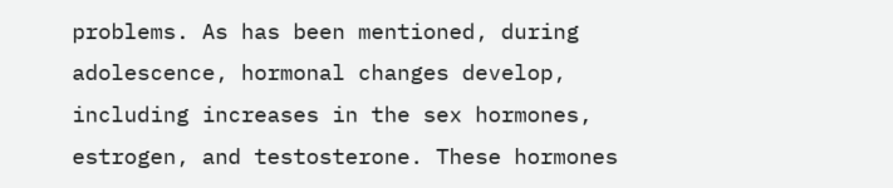problems. As has been mentioned, during adolescence, hormonal changes develop, including increases in the sex hormones, estrogen, and testosterone. These hormones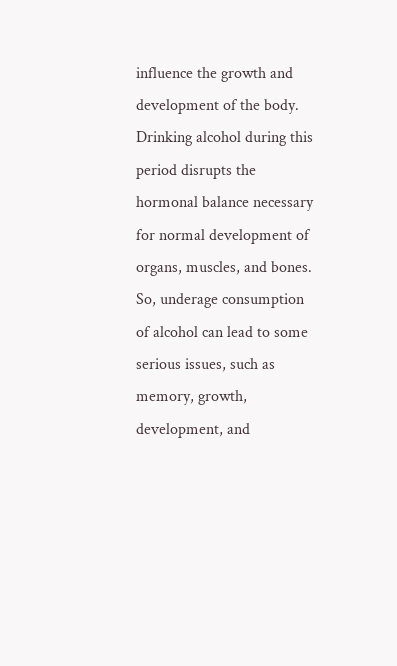influence the growth and development of the body. Drinking alcohol during this period disrupts the hormonal balance necessary for normal development of organs, muscles, and bones. So, underage consumption of alcohol can lead to some serious issues, such as memory, growth, development, and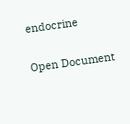endocrine

Open Document